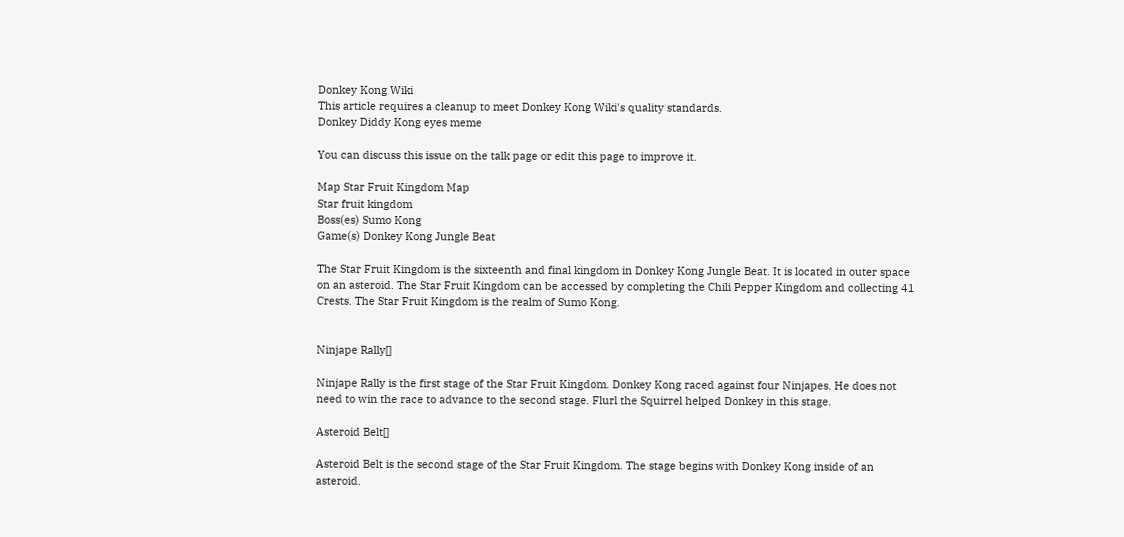Donkey Kong Wiki
This article requires a cleanup to meet Donkey Kong Wiki's quality standards.
Donkey Diddy Kong eyes meme

You can discuss this issue on the talk page or edit this page to improve it.

Map Star Fruit Kingdom Map
Star fruit kingdom
Boss(es) Sumo Kong
Game(s) Donkey Kong Jungle Beat

The Star Fruit Kingdom is the sixteenth and final kingdom in Donkey Kong Jungle Beat. It is located in outer space on an asteroid. The Star Fruit Kingdom can be accessed by completing the Chili Pepper Kingdom and collecting 41 Crests. The Star Fruit Kingdom is the realm of Sumo Kong.


Ninjape Rally[]

Ninjape Rally is the first stage of the Star Fruit Kingdom. Donkey Kong raced against four Ninjapes. He does not need to win the race to advance to the second stage. Flurl the Squirrel helped Donkey in this stage.

Asteroid Belt[]

Asteroid Belt is the second stage of the Star Fruit Kingdom. The stage begins with Donkey Kong inside of an asteroid.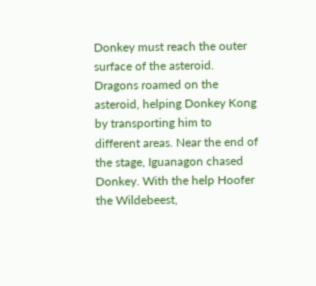Donkey must reach the outer surface of the asteroid. Dragons roamed on the asteroid, helping Donkey Kong by transporting him to different areas. Near the end of the stage, Iguanagon chased Donkey. With the help Hoofer the Wildebeest,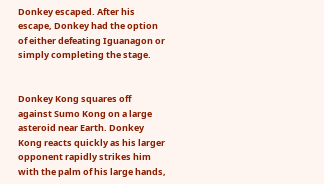Donkey escaped. After his escape, Donkey had the option of either defeating Iguanagon or simply completing the stage.


Donkey Kong squares off against Sumo Kong on a large asteroid near Earth. Donkey Kong reacts quickly as his larger opponent rapidly strikes him with the palm of his large hands,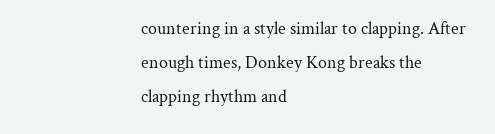countering in a style similar to clapping. After enough times, Donkey Kong breaks the clapping rhythm and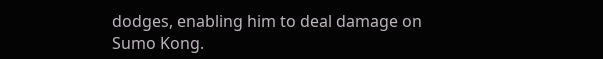dodges, enabling him to deal damage on Sumo Kong.